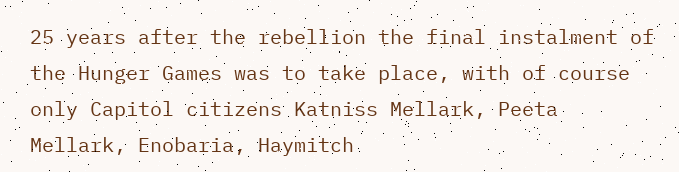25 years after the rebellion the final instalment of the Hunger Games was to take place, with of course only Capitol citizens Katniss Mellark, Peeta Mellark, Enobaria, Haymitch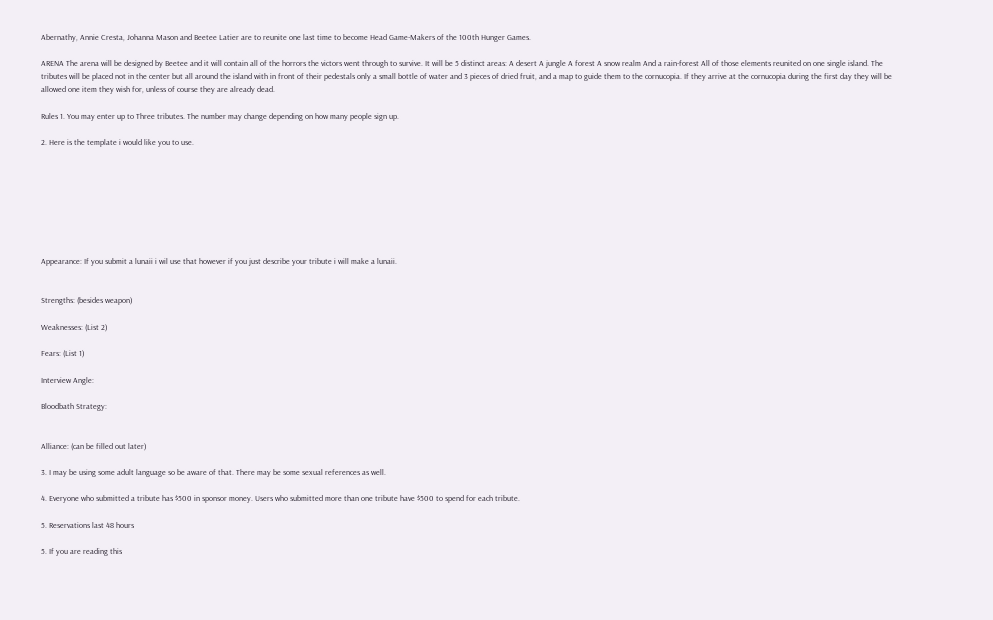Abernathy, Annie Cresta, Johanna Mason and Beetee Latier are to reunite one last time to become Head Game-Makers of the 100th Hunger Games.

ARENA The arena will be designed by Beetee and it will contain all of the horrors the victors went through to survive. It will be 5 distinct areas: A desert A jungle A forest A snow realm And a rain-forest All of those elements reunited on one single island. The tributes will be placed not in the center but all around the island with in front of their pedestals only a small bottle of water and 3 pieces of dried fruit, and a map to guide them to the cornucopia. If they arrive at the cornucopia during the first day they will be allowed one item they wish for, unless of course they are already dead.

Rules 1. You may enter up to Three tributes. The number may change depending on how many people sign up.

2. Here is the template i would like you to use.








Appearance: If you submit a lunaii i wil use that however if you just describe your tribute i will make a lunaii.


Strengths: (besides weapon)

Weaknesses: (List 2)

Fears: (List 1)

Interview Angle:

Bloodbath Strategy:


Alliance: (can be filled out later)

3. I may be using some adult language so be aware of that. There may be some sexual references as well.

4. Everyone who submitted a tribute has $500 in sponsor money. Users who submitted more than one tribute have $500 to spend for each tribute.

5. Reservations last 48 hours

5. If you are reading this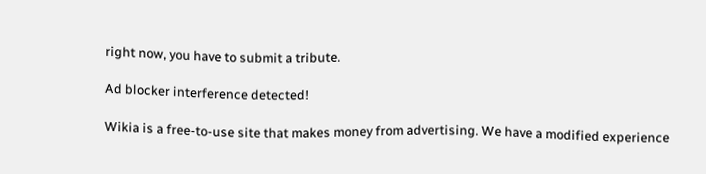right now, you have to submit a tribute.

Ad blocker interference detected!

Wikia is a free-to-use site that makes money from advertising. We have a modified experience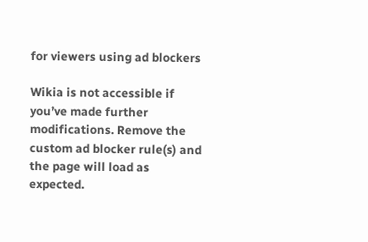for viewers using ad blockers

Wikia is not accessible if you’ve made further modifications. Remove the custom ad blocker rule(s) and the page will load as expected.